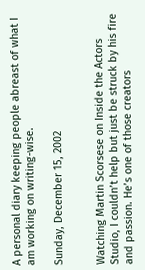A personal diary keeping people abreast of what I am working on writing-wise.

Sunday, December 15, 2002


Watching Martin Scorsese on Inside the Actors Studio, I couldn’t help but just be struck by his fire and passion. He’s one of those creators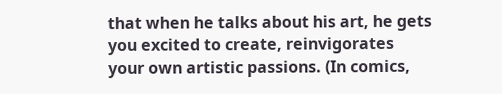that when he talks about his art, he gets you excited to create, reinvigorates your own artistic passions. (In comics,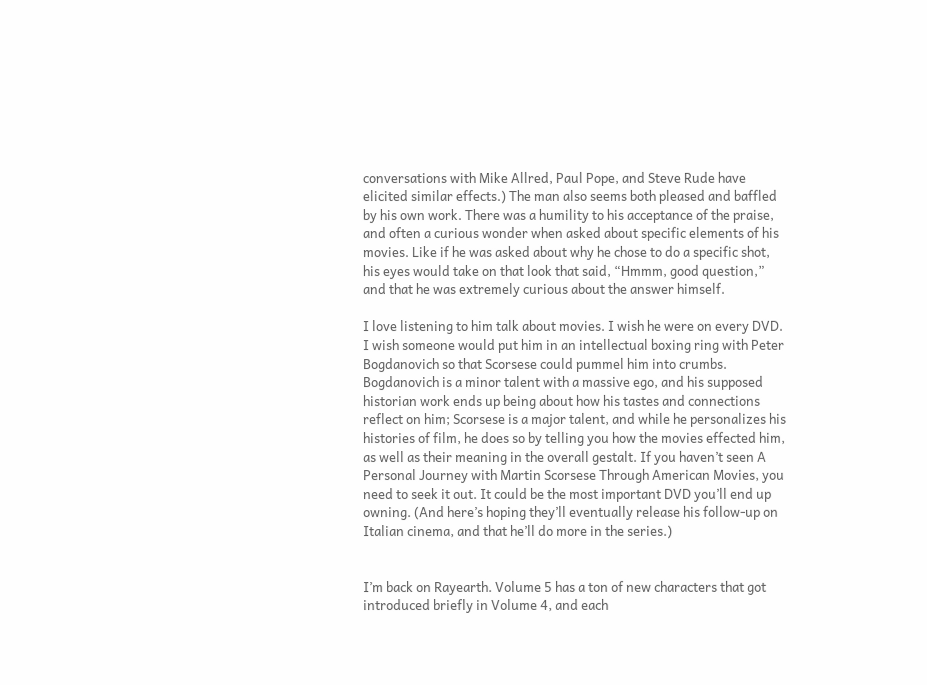conversations with Mike Allred, Paul Pope, and Steve Rude have elicited similar effects.) The man also seems both pleased and baffled by his own work. There was a humility to his acceptance of the praise, and often a curious wonder when asked about specific elements of his movies. Like if he was asked about why he chose to do a specific shot, his eyes would take on that look that said, “Hmmm, good question,” and that he was extremely curious about the answer himself.

I love listening to him talk about movies. I wish he were on every DVD. I wish someone would put him in an intellectual boxing ring with Peter Bogdanovich so that Scorsese could pummel him into crumbs. Bogdanovich is a minor talent with a massive ego, and his supposed historian work ends up being about how his tastes and connections reflect on him; Scorsese is a major talent, and while he personalizes his histories of film, he does so by telling you how the movies effected him, as well as their meaning in the overall gestalt. If you haven’t seen A Personal Journey with Martin Scorsese Through American Movies, you need to seek it out. It could be the most important DVD you’ll end up owning. (And here’s hoping they’ll eventually release his follow-up on Italian cinema, and that he’ll do more in the series.)


I’m back on Rayearth. Volume 5 has a ton of new characters that got introduced briefly in Volume 4, and each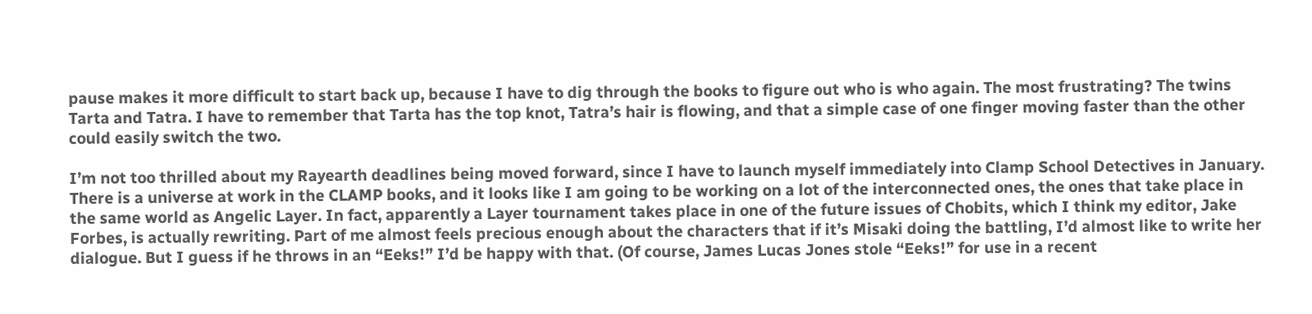pause makes it more difficult to start back up, because I have to dig through the books to figure out who is who again. The most frustrating? The twins Tarta and Tatra. I have to remember that Tarta has the top knot, Tatra’s hair is flowing, and that a simple case of one finger moving faster than the other could easily switch the two.

I’m not too thrilled about my Rayearth deadlines being moved forward, since I have to launch myself immediately into Clamp School Detectives in January. There is a universe at work in the CLAMP books, and it looks like I am going to be working on a lot of the interconnected ones, the ones that take place in the same world as Angelic Layer. In fact, apparently a Layer tournament takes place in one of the future issues of Chobits, which I think my editor, Jake Forbes, is actually rewriting. Part of me almost feels precious enough about the characters that if it’s Misaki doing the battling, I’d almost like to write her dialogue. But I guess if he throws in an “Eeks!” I’d be happy with that. (Of course, James Lucas Jones stole “Eeks!” for use in a recent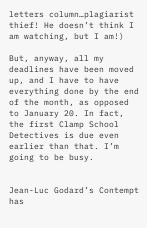letters column…plagiarist thief! He doesn’t think I am watching, but I am!)

But, anyway, all my deadlines have been moved up, and I have to have everything done by the end of the month, as opposed to January 20. In fact, the first Clamp School Detectives is due even earlier than that. I’m going to be busy.


Jean-Luc Godard’s Contempt has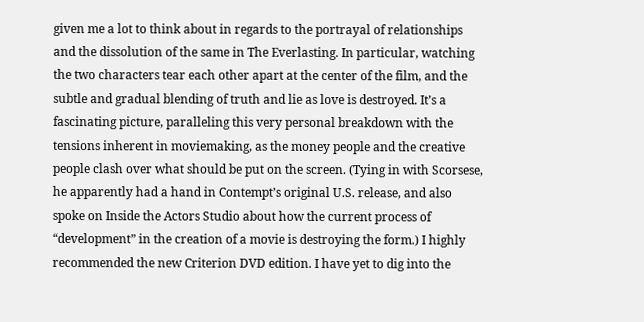given me a lot to think about in regards to the portrayal of relationships and the dissolution of the same in The Everlasting. In particular, watching the two characters tear each other apart at the center of the film, and the subtle and gradual blending of truth and lie as love is destroyed. It’s a fascinating picture, paralleling this very personal breakdown with the tensions inherent in moviemaking, as the money people and the creative people clash over what should be put on the screen. (Tying in with Scorsese, he apparently had a hand in Contempt’s original U.S. release, and also spoke on Inside the Actors Studio about how the current process of “development” in the creation of a movie is destroying the form.) I highly recommended the new Criterion DVD edition. I have yet to dig into the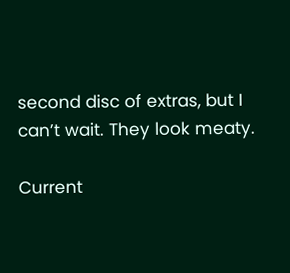second disc of extras, but I can’t wait. They look meaty.

Current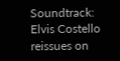Soundtrack: Elvis Costello reissues on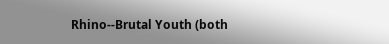Rhino--Brutal Youth (both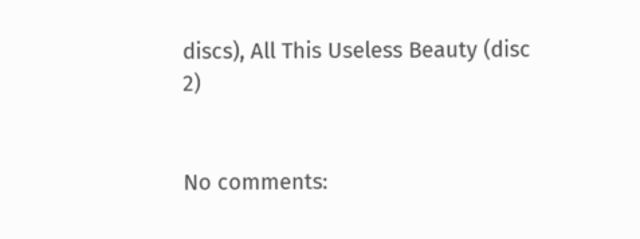discs), All This Useless Beauty (disc 2)


No comments: